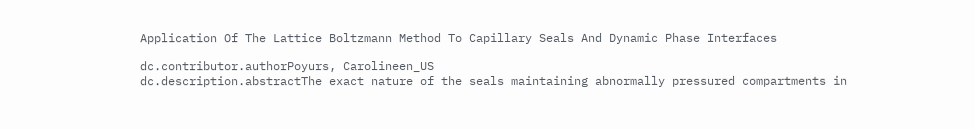Application Of The Lattice Boltzmann Method To Capillary Seals And Dynamic Phase Interfaces

dc.contributor.authorPoyurs, Carolineen_US
dc.description.abstractThe exact nature of the seals maintaining abnormally pressured compartments in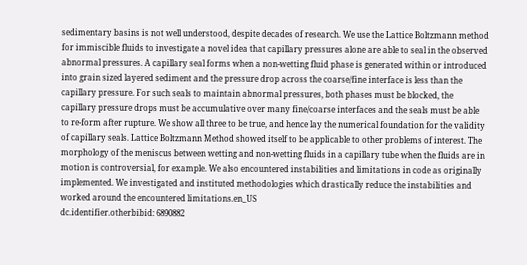sedimentary basins is not well understood, despite decades of research. We use the Lattice Boltzmann method for immiscible fluids to investigate a novel idea that capillary pressures alone are able to seal in the observed abnormal pressures. A capillary seal forms when a non-wetting fluid phase is generated within or introduced into grain sized layered sediment and the pressure drop across the coarse/fine interface is less than the capillary pressure. For such seals to maintain abnormal pressures, both phases must be blocked, the capillary pressure drops must be accumulative over many fine/coarse interfaces and the seals must be able to re-form after rupture. We show all three to be true, and hence lay the numerical foundation for the validity of capillary seals. Lattice Boltzmann Method showed itself to be applicable to other problems of interest. The morphology of the meniscus between wetting and non-wetting fluids in a capillary tube when the fluids are in motion is controversial, for example. We also encountered instabilities and limitations in code as originally implemented. We investigated and instituted methodologies which drastically reduce the instabilities and worked around the encountered limitations.en_US
dc.identifier.otherbibid: 6890882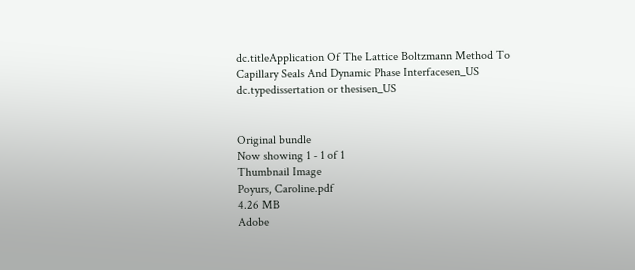dc.titleApplication Of The Lattice Boltzmann Method To Capillary Seals And Dynamic Phase Interfacesen_US
dc.typedissertation or thesisen_US


Original bundle
Now showing 1 - 1 of 1
Thumbnail Image
Poyurs, Caroline.pdf
4.26 MB
Adobe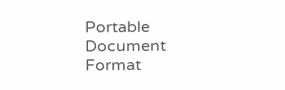Portable Document Format